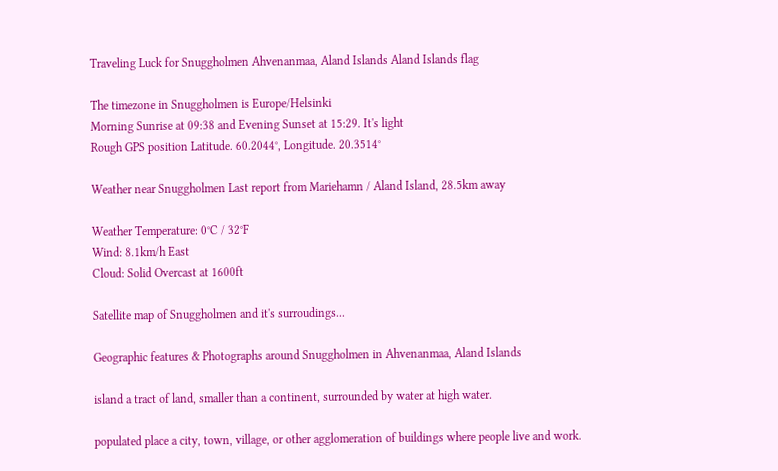Traveling Luck for Snuggholmen Ahvenanmaa, Aland Islands Aland Islands flag

The timezone in Snuggholmen is Europe/Helsinki
Morning Sunrise at 09:38 and Evening Sunset at 15:29. It's light
Rough GPS position Latitude. 60.2044°, Longitude. 20.3514°

Weather near Snuggholmen Last report from Mariehamn / Aland Island, 28.5km away

Weather Temperature: 0°C / 32°F
Wind: 8.1km/h East
Cloud: Solid Overcast at 1600ft

Satellite map of Snuggholmen and it's surroudings...

Geographic features & Photographs around Snuggholmen in Ahvenanmaa, Aland Islands

island a tract of land, smaller than a continent, surrounded by water at high water.

populated place a city, town, village, or other agglomeration of buildings where people live and work.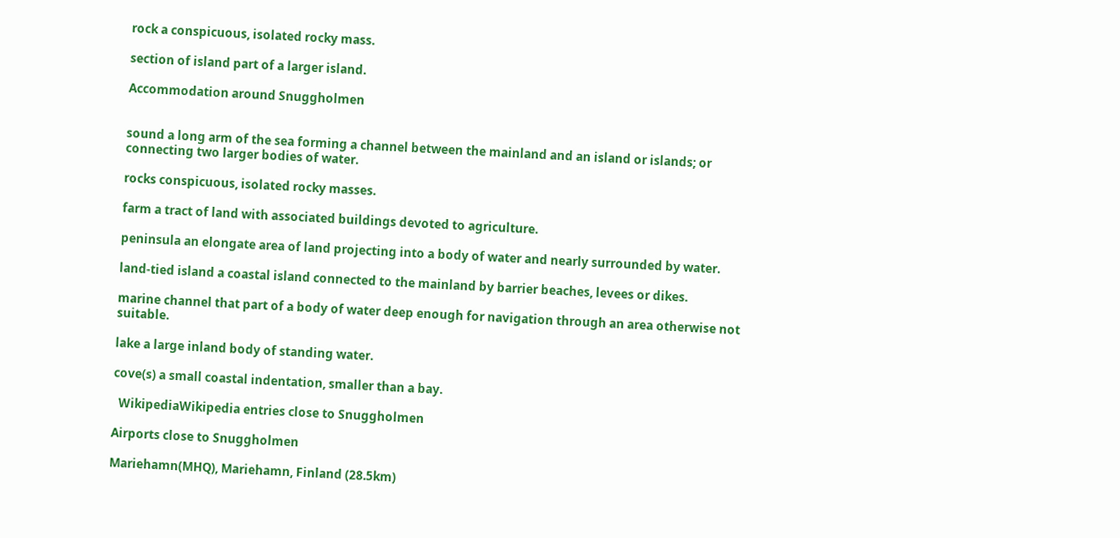rock a conspicuous, isolated rocky mass.

section of island part of a larger island.

Accommodation around Snuggholmen


sound a long arm of the sea forming a channel between the mainland and an island or islands; or connecting two larger bodies of water.

rocks conspicuous, isolated rocky masses.

farm a tract of land with associated buildings devoted to agriculture.

peninsula an elongate area of land projecting into a body of water and nearly surrounded by water.

land-tied island a coastal island connected to the mainland by barrier beaches, levees or dikes.

marine channel that part of a body of water deep enough for navigation through an area otherwise not suitable.

lake a large inland body of standing water.

cove(s) a small coastal indentation, smaller than a bay.

  WikipediaWikipedia entries close to Snuggholmen

Airports close to Snuggholmen

Mariehamn(MHQ), Mariehamn, Finland (28.5km)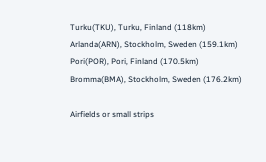Turku(TKU), Turku, Finland (118km)
Arlanda(ARN), Stockholm, Sweden (159.1km)
Pori(POR), Pori, Finland (170.5km)
Bromma(BMA), Stockholm, Sweden (176.2km)

Airfields or small strips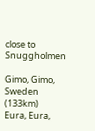close to Snuggholmen

Gimo, Gimo, Sweden (133km)
Eura, Eura,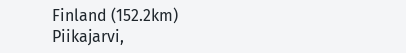Finland (152.2km)
Piikajarvi,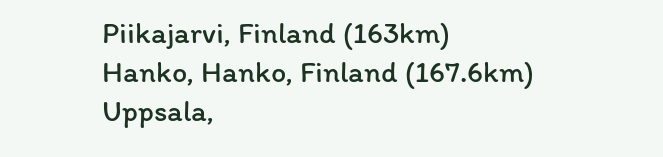Piikajarvi, Finland (163km)
Hanko, Hanko, Finland (167.6km)
Uppsala,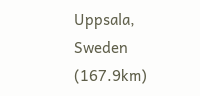Uppsala, Sweden (167.9km)